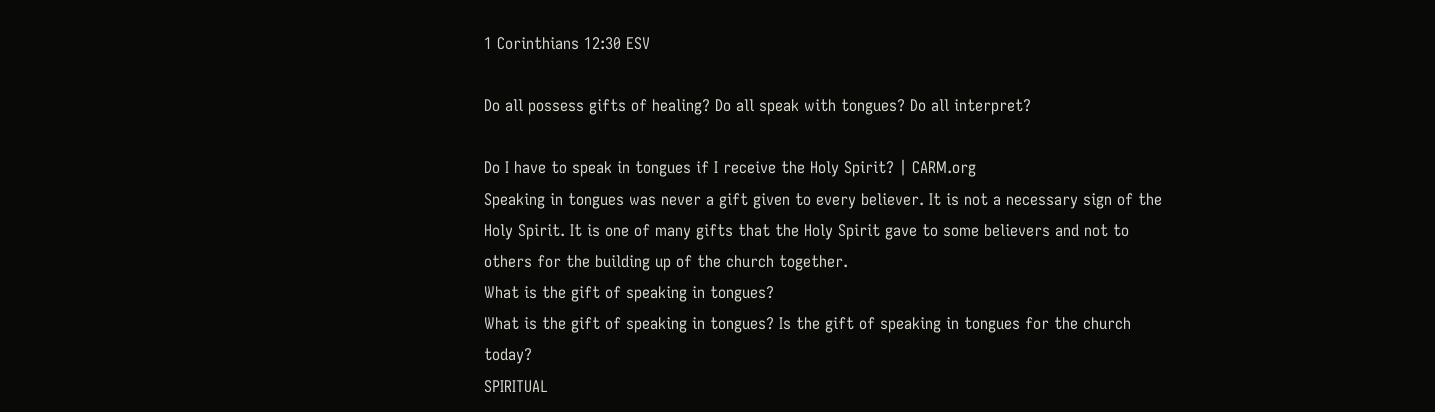1 Corinthians 12:30 ESV

Do all possess gifts of healing? Do all speak with tongues? Do all interpret?

Do I have to speak in tongues if I receive the Holy Spirit? | CARM.org
Speaking in tongues was never a gift given to every believer. It is not a necessary sign of the Holy Spirit. It is one of many gifts that the Holy Spirit gave to some believers and not to others for the building up of the church together.
What is the gift of speaking in tongues?
What is the gift of speaking in tongues? Is the gift of speaking in tongues for the church today?
SPIRITUAL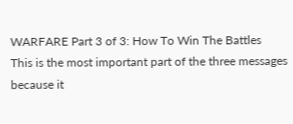WARFARE Part 3 of 3: How To Win The Battles
This is the most important part of the three messages because it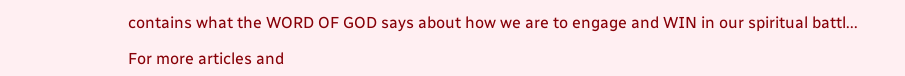contains what the WORD OF GOD says about how we are to engage and WIN in our spiritual battl...

For more articles and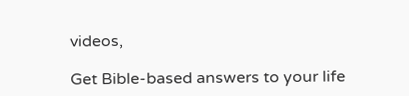videos,

Get Bible-based answers to your life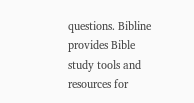questions. Bibline provides Bible study tools and resources for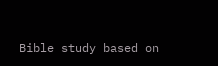Bible study based on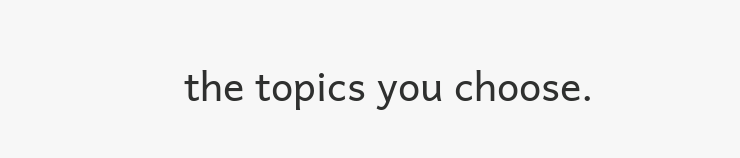the topics you choose.